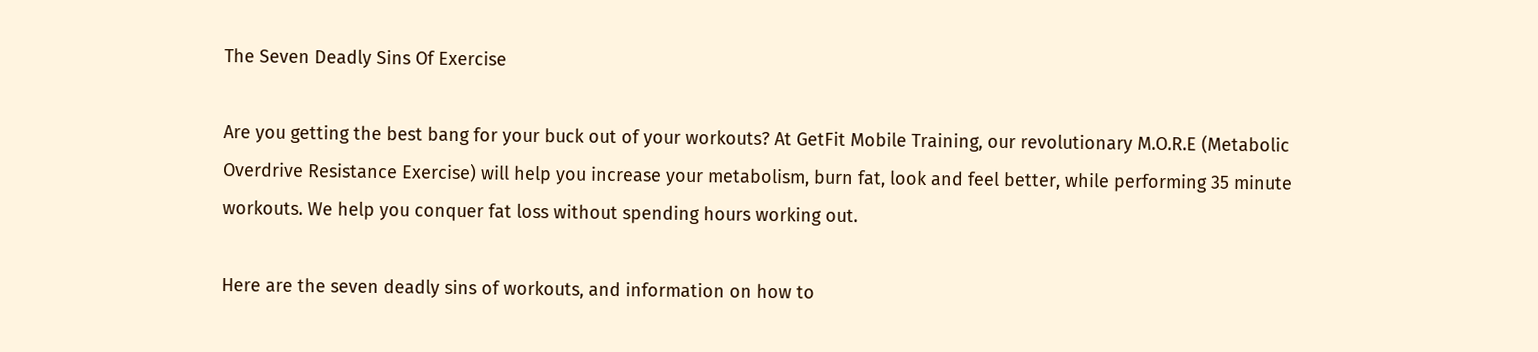The Seven Deadly Sins Of Exercise

Are you getting the best bang for your buck out of your workouts? At GetFit Mobile Training, our revolutionary M.O.R.E (Metabolic Overdrive Resistance Exercise) will help you increase your metabolism, burn fat, look and feel better, while performing 35 minute workouts. We help you conquer fat loss without spending hours working out.

Here are the seven deadly sins of workouts, and information on how to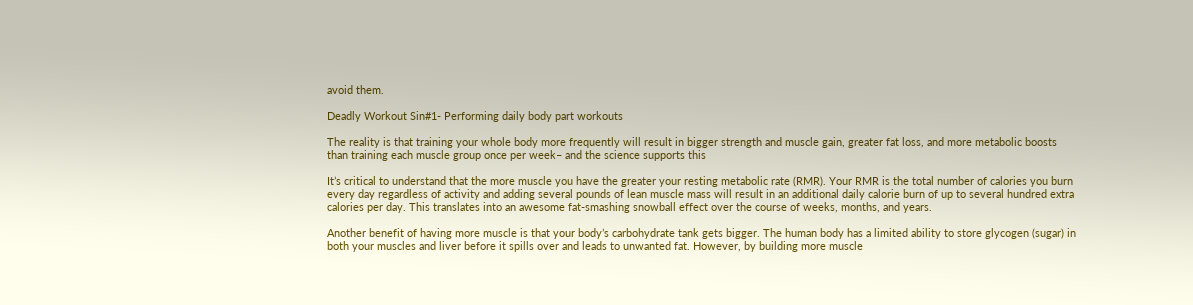avoid them.

Deadly Workout Sin#1- Performing daily body part workouts

The reality is that training your whole body more frequently will result in bigger strength and muscle gain, greater fat loss, and more metabolic boosts than training each muscle group once per week– and the science supports this

It’s critical to understand that the more muscle you have the greater your resting metabolic rate (RMR). Your RMR is the total number of calories you burn every day regardless of activity and adding several pounds of lean muscle mass will result in an additional daily calorie burn of up to several hundred extra calories per day. This translates into an awesome fat-smashing snowball effect over the course of weeks, months, and years.

Another benefit of having more muscle is that your body’s carbohydrate tank gets bigger. The human body has a limited ability to store glycogen (sugar) in both your muscles and liver before it spills over and leads to unwanted fat. However, by building more muscle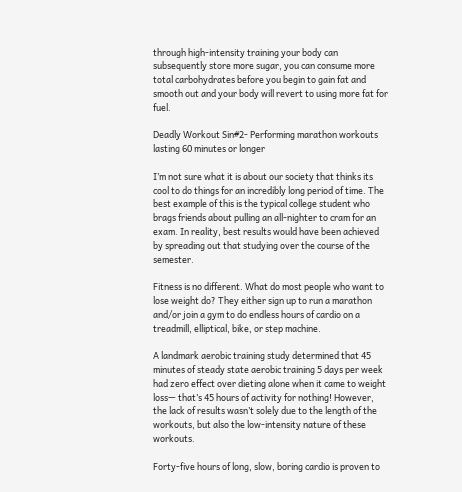through high-intensity training your body can subsequently store more sugar, you can consume more total carbohydrates before you begin to gain fat and smooth out and your body will revert to using more fat for fuel.

Deadly Workout Sin#2- Performing marathon workouts lasting 60 minutes or longer

I’m not sure what it is about our society that thinks its cool to do things for an incredibly long period of time. The best example of this is the typical college student who brags friends about pulling an all-nighter to cram for an exam. In reality, best results would have been achieved by spreading out that studying over the course of the semester.

Fitness is no different. What do most people who want to lose weight do? They either sign up to run a marathon and/or join a gym to do endless hours of cardio on a treadmill, elliptical, bike, or step machine.

A landmark aerobic training study determined that 45 minutes of steady state aerobic training 5 days per week had zero effect over dieting alone when it came to weight loss— that’s 45 hours of activity for nothing! However, the lack of results wasn’t solely due to the length of the workouts, but also the low-intensity nature of these workouts.

Forty-five hours of long, slow, boring cardio is proven to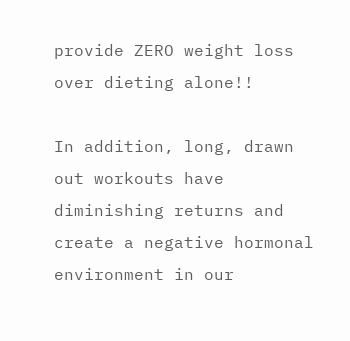provide ZERO weight loss over dieting alone!!

In addition, long, drawn out workouts have diminishing returns and create a negative hormonal environment in our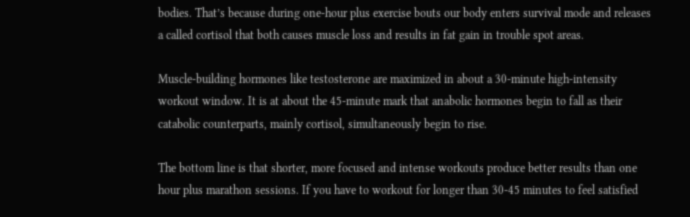bodies. That’s because during one-hour plus exercise bouts our body enters survival mode and releases a called cortisol that both causes muscle loss and results in fat gain in trouble spot areas.

Muscle-building hormones like testosterone are maximized in about a 30-minute high-intensity workout window. It is at about the 45-minute mark that anabolic hormones begin to fall as their catabolic counterparts, mainly cortisol, simultaneously begin to rise.

The bottom line is that shorter, more focused and intense workouts produce better results than one hour plus marathon sessions. If you have to workout for longer than 30-45 minutes to feel satisfied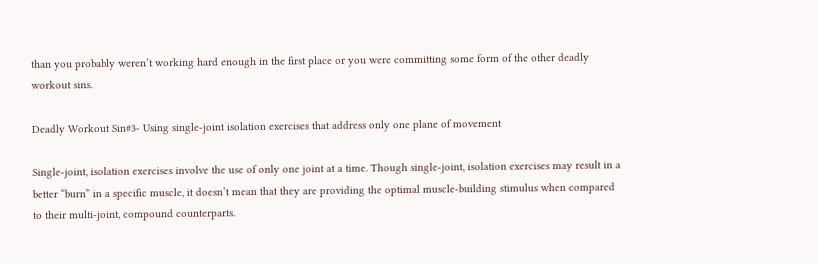than you probably weren’t working hard enough in the first place or you were committing some form of the other deadly workout sins.

Deadly Workout Sin#3- Using single-joint isolation exercises that address only one plane of movement

Single-joint, isolation exercises involve the use of only one joint at a time. Though single-joint, isolation exercises may result in a better “burn” in a specific muscle, it doesn’t mean that they are providing the optimal muscle-building stimulus when compared to their multi-joint, compound counterparts.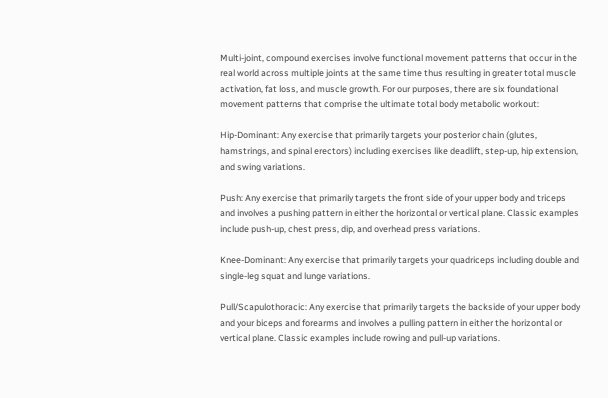Multi-joint, compound exercises involve functional movement patterns that occur in the real world across multiple joints at the same time thus resulting in greater total muscle activation, fat loss, and muscle growth. For our purposes, there are six foundational movement patterns that comprise the ultimate total body metabolic workout:

Hip-Dominant: Any exercise that primarily targets your posterior chain (glutes, hamstrings, and spinal erectors) including exercises like deadlift, step-up, hip extension, and swing variations.

Push: Any exercise that primarily targets the front side of your upper body and triceps and involves a pushing pattern in either the horizontal or vertical plane. Classic examples include push-up, chest press, dip, and overhead press variations.

Knee-Dominant: Any exercise that primarily targets your quadriceps including double and single-leg squat and lunge variations.

Pull/Scapulothoracic: Any exercise that primarily targets the backside of your upper body and your biceps and forearms and involves a pulling pattern in either the horizontal or vertical plane. Classic examples include rowing and pull-up variations.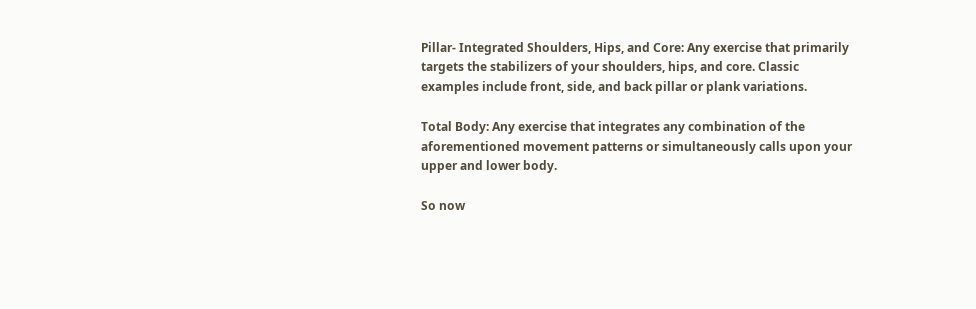Pillar- Integrated Shoulders, Hips, and Core: Any exercise that primarily targets the stabilizers of your shoulders, hips, and core. Classic examples include front, side, and back pillar or plank variations.

Total Body: Any exercise that integrates any combination of the aforementioned movement patterns or simultaneously calls upon your upper and lower body.

So now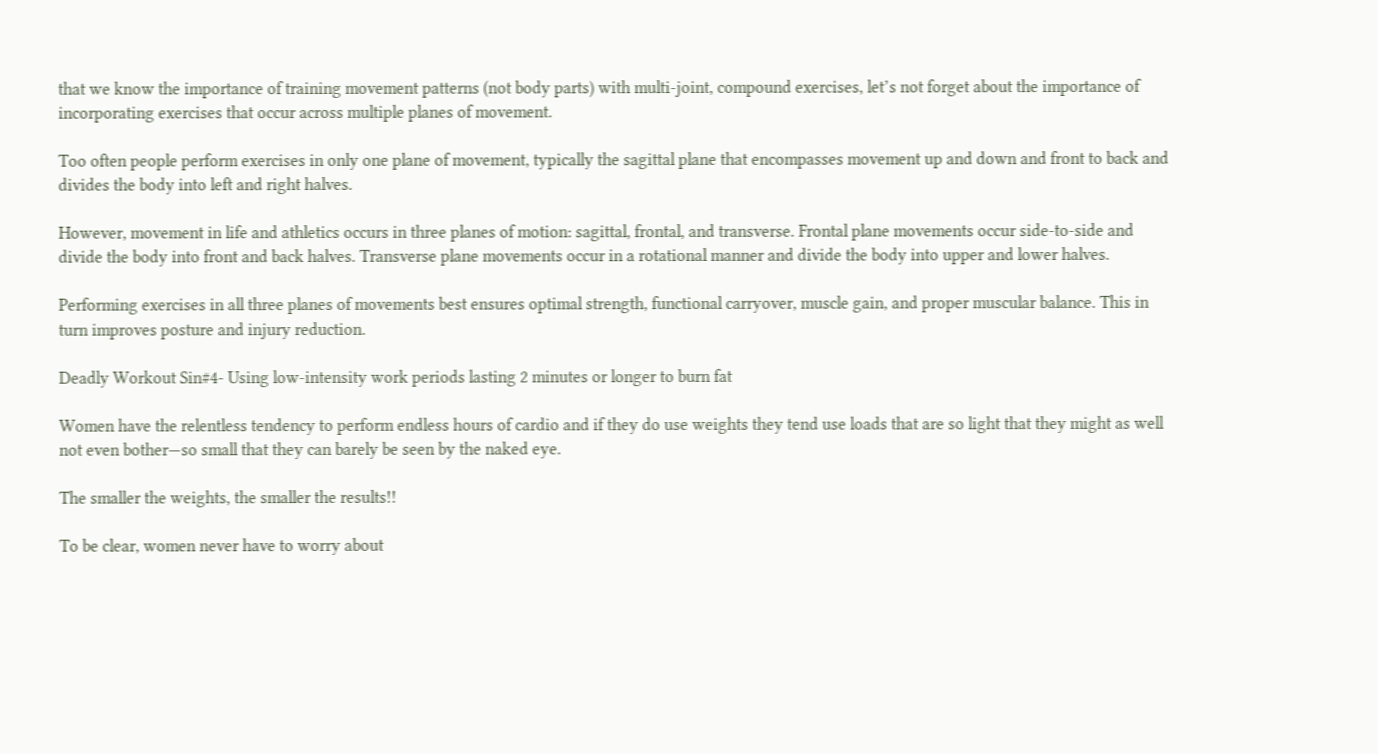that we know the importance of training movement patterns (not body parts) with multi-joint, compound exercises, let’s not forget about the importance of incorporating exercises that occur across multiple planes of movement.

Too often people perform exercises in only one plane of movement, typically the sagittal plane that encompasses movement up and down and front to back and divides the body into left and right halves.

However, movement in life and athletics occurs in three planes of motion: sagittal, frontal, and transverse. Frontal plane movements occur side-to-side and divide the body into front and back halves. Transverse plane movements occur in a rotational manner and divide the body into upper and lower halves.

Performing exercises in all three planes of movements best ensures optimal strength, functional carryover, muscle gain, and proper muscular balance. This in turn improves posture and injury reduction.

Deadly Workout Sin#4- Using low-intensity work periods lasting 2 minutes or longer to burn fat

Women have the relentless tendency to perform endless hours of cardio and if they do use weights they tend use loads that are so light that they might as well not even bother—so small that they can barely be seen by the naked eye.

The smaller the weights, the smaller the results!!

To be clear, women never have to worry about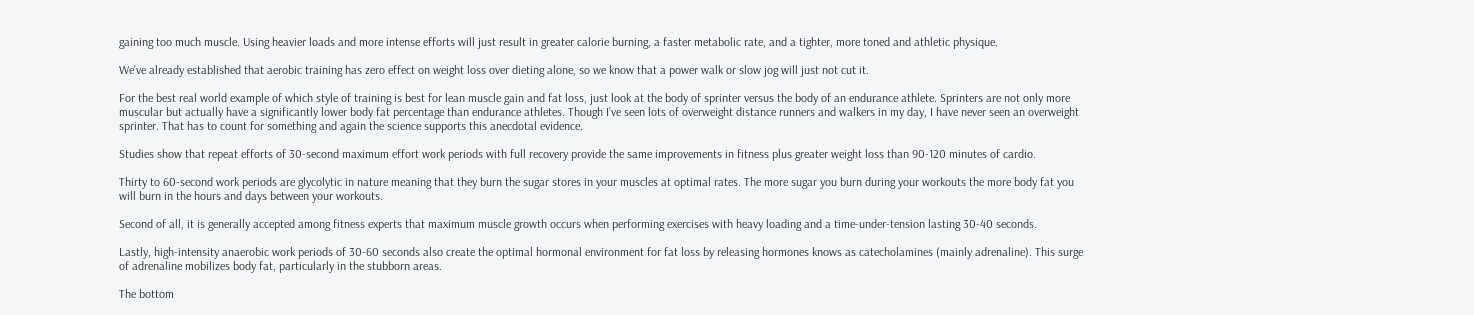gaining too much muscle. Using heavier loads and more intense efforts will just result in greater calorie burning, a faster metabolic rate, and a tighter, more toned and athletic physique.

We’ve already established that aerobic training has zero effect on weight loss over dieting alone, so we know that a power walk or slow jog will just not cut it.

For the best real world example of which style of training is best for lean muscle gain and fat loss, just look at the body of sprinter versus the body of an endurance athlete. Sprinters are not only more muscular but actually have a significantly lower body fat percentage than endurance athletes. Though I’ve seen lots of overweight distance runners and walkers in my day, I have never seen an overweight sprinter. That has to count for something and again the science supports this anecdotal evidence.

Studies show that repeat efforts of 30-second maximum effort work periods with full recovery provide the same improvements in fitness plus greater weight loss than 90-120 minutes of cardio.

Thirty to 60-second work periods are glycolytic in nature meaning that they burn the sugar stores in your muscles at optimal rates. The more sugar you burn during your workouts the more body fat you will burn in the hours and days between your workouts.

Second of all, it is generally accepted among fitness experts that maximum muscle growth occurs when performing exercises with heavy loading and a time-under-tension lasting 30-40 seconds.

Lastly, high-intensity anaerobic work periods of 30-60 seconds also create the optimal hormonal environment for fat loss by releasing hormones knows as catecholamines (mainly adrenaline). This surge of adrenaline mobilizes body fat, particularly in the stubborn areas.

The bottom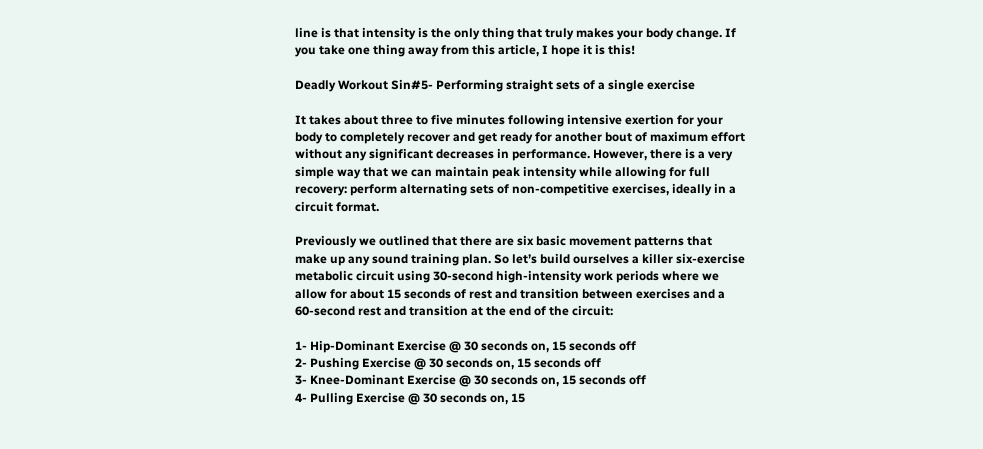line is that intensity is the only thing that truly makes your body change. If you take one thing away from this article, I hope it is this!

Deadly Workout Sin#5- Performing straight sets of a single exercise

It takes about three to five minutes following intensive exertion for your body to completely recover and get ready for another bout of maximum effort without any significant decreases in performance. However, there is a very simple way that we can maintain peak intensity while allowing for full recovery: perform alternating sets of non-competitive exercises, ideally in a circuit format.

Previously we outlined that there are six basic movement patterns that make up any sound training plan. So let’s build ourselves a killer six-exercise metabolic circuit using 30-second high-intensity work periods where we allow for about 15 seconds of rest and transition between exercises and a 60-second rest and transition at the end of the circuit:

1- Hip-Dominant Exercise @ 30 seconds on, 15 seconds off
2- Pushing Exercise @ 30 seconds on, 15 seconds off
3- Knee-Dominant Exercise @ 30 seconds on, 15 seconds off
4- Pulling Exercise @ 30 seconds on, 15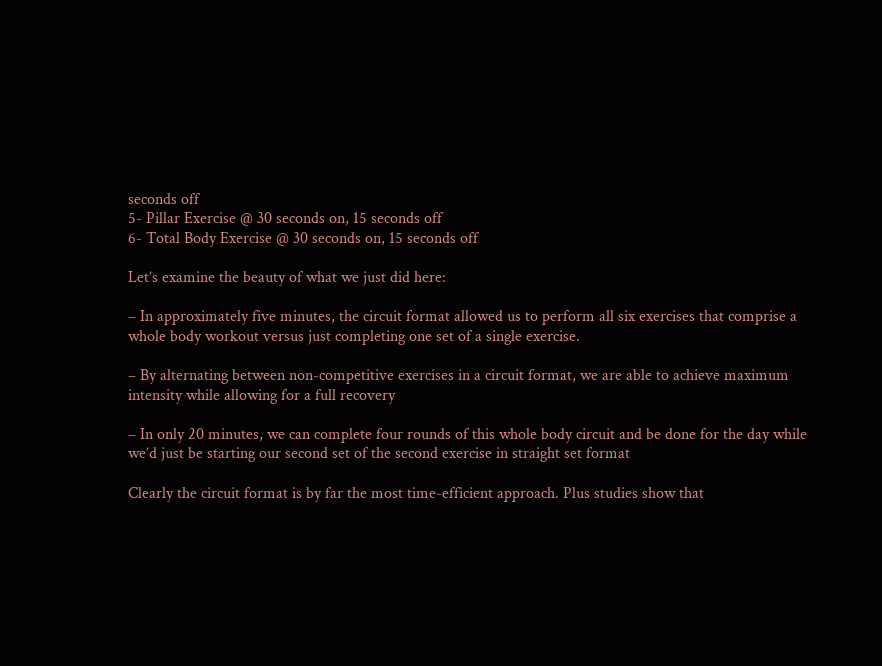seconds off
5- Pillar Exercise @ 30 seconds on, 15 seconds off
6- Total Body Exercise @ 30 seconds on, 15 seconds off

Let’s examine the beauty of what we just did here:

– In approximately five minutes, the circuit format allowed us to perform all six exercises that comprise a whole body workout versus just completing one set of a single exercise.

– By alternating between non-competitive exercises in a circuit format, we are able to achieve maximum intensity while allowing for a full recovery

– In only 20 minutes, we can complete four rounds of this whole body circuit and be done for the day while we’d just be starting our second set of the second exercise in straight set format

Clearly the circuit format is by far the most time-efficient approach. Plus studies show that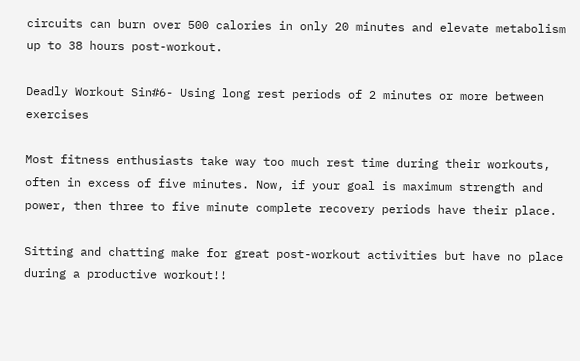circuits can burn over 500 calories in only 20 minutes and elevate metabolism up to 38 hours post-workout.

Deadly Workout Sin#6- Using long rest periods of 2 minutes or more between exercises

Most fitness enthusiasts take way too much rest time during their workouts, often in excess of five minutes. Now, if your goal is maximum strength and power, then three to five minute complete recovery periods have their place.

Sitting and chatting make for great post-workout activities but have no place during a productive workout!!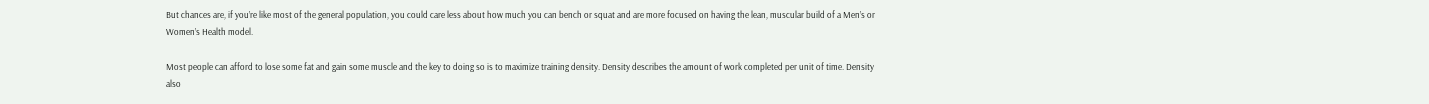But chances are, if you’re like most of the general population, you could care less about how much you can bench or squat and are more focused on having the lean, muscular build of a Men’s or Women’s Health model.

Most people can afford to lose some fat and gain some muscle and the key to doing so is to maximize training density. Density describes the amount of work completed per unit of time. Density also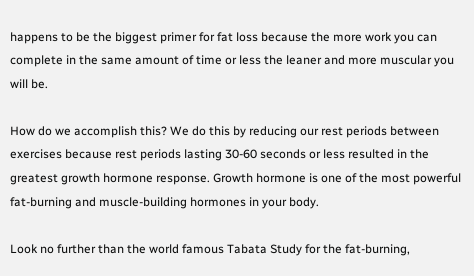happens to be the biggest primer for fat loss because the more work you can complete in the same amount of time or less the leaner and more muscular you will be.

How do we accomplish this? We do this by reducing our rest periods between exercises because rest periods lasting 30-60 seconds or less resulted in the greatest growth hormone response. Growth hormone is one of the most powerful fat-burning and muscle-building hormones in your body.

Look no further than the world famous Tabata Study for the fat-burning,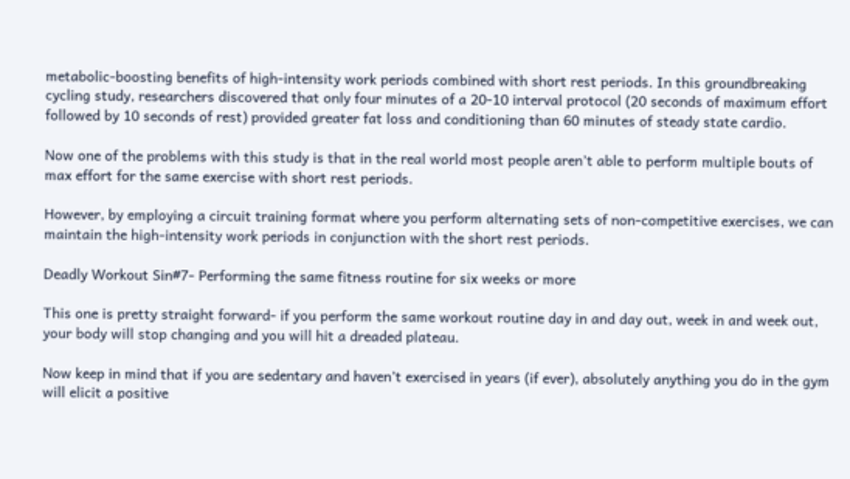metabolic-boosting benefits of high-intensity work periods combined with short rest periods. In this groundbreaking cycling study, researchers discovered that only four minutes of a 20-10 interval protocol (20 seconds of maximum effort followed by 10 seconds of rest) provided greater fat loss and conditioning than 60 minutes of steady state cardio.

Now one of the problems with this study is that in the real world most people aren’t able to perform multiple bouts of max effort for the same exercise with short rest periods.

However, by employing a circuit training format where you perform alternating sets of non-competitive exercises, we can maintain the high-intensity work periods in conjunction with the short rest periods.

Deadly Workout Sin#7- Performing the same fitness routine for six weeks or more

This one is pretty straight forward- if you perform the same workout routine day in and day out, week in and week out, your body will stop changing and you will hit a dreaded plateau.

Now keep in mind that if you are sedentary and haven’t exercised in years (if ever), absolutely anything you do in the gym will elicit a positive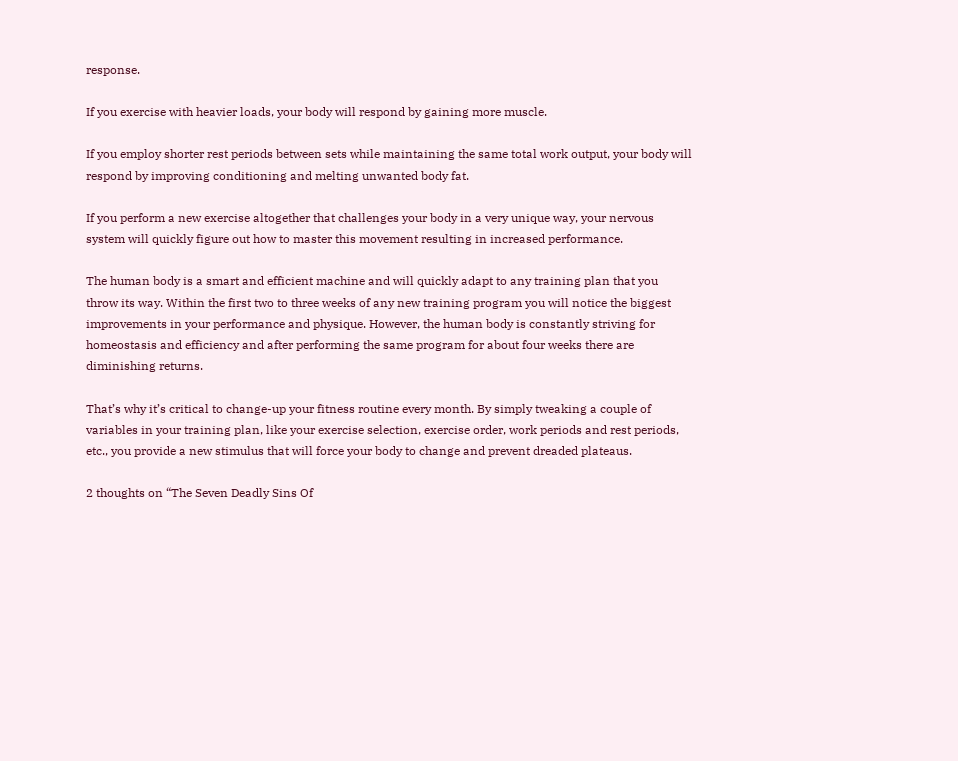response.

If you exercise with heavier loads, your body will respond by gaining more muscle.

If you employ shorter rest periods between sets while maintaining the same total work output, your body will respond by improving conditioning and melting unwanted body fat.

If you perform a new exercise altogether that challenges your body in a very unique way, your nervous system will quickly figure out how to master this movement resulting in increased performance.

The human body is a smart and efficient machine and will quickly adapt to any training plan that you throw its way. Within the first two to three weeks of any new training program you will notice the biggest improvements in your performance and physique. However, the human body is constantly striving for homeostasis and efficiency and after performing the same program for about four weeks there are diminishing returns.

That’s why it’s critical to change-up your fitness routine every month. By simply tweaking a couple of variables in your training plan, like your exercise selection, exercise order, work periods and rest periods, etc., you provide a new stimulus that will force your body to change and prevent dreaded plateaus.

2 thoughts on “The Seven Deadly Sins Of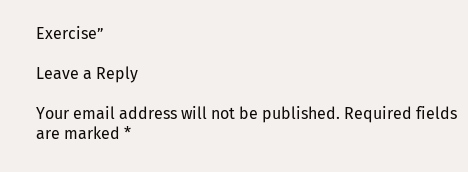Exercise”

Leave a Reply

Your email address will not be published. Required fields are marked *